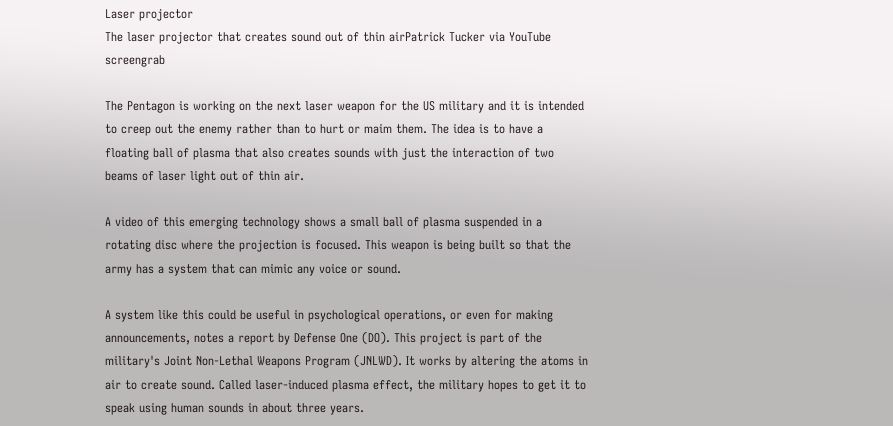Laser projector
The laser projector that creates sound out of thin airPatrick Tucker via YouTube screengrab

The Pentagon is working on the next laser weapon for the US military and it is intended to creep out the enemy rather than to hurt or maim them. The idea is to have a floating ball of plasma that also creates sounds with just the interaction of two beams of laser light out of thin air.

A video of this emerging technology shows a small ball of plasma suspended in a rotating disc where the projection is focused. This weapon is being built so that the army has a system that can mimic any voice or sound.

A system like this could be useful in psychological operations, or even for making announcements, notes a report by Defense One (DO). This project is part of the military's Joint Non-Lethal Weapons Program (JNLWD). It works by altering the atoms in air to create sound. Called laser-induced plasma effect, the military hopes to get it to speak using human sounds in about three years.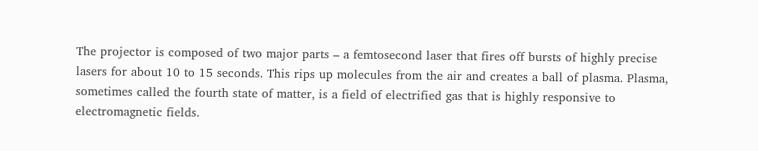The projector is composed of two major parts – a femtosecond laser that fires off bursts of highly precise lasers for about 10 to 15 seconds. This rips up molecules from the air and creates a ball of plasma. Plasma, sometimes called the fourth state of matter, is a field of electrified gas that is highly responsive to electromagnetic fields.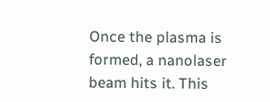Once the plasma is formed, a nanolaser beam hits it. This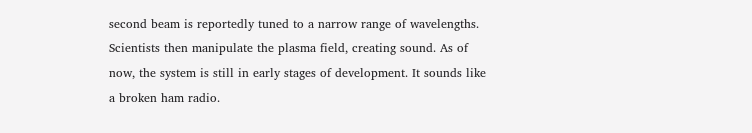second beam is reportedly tuned to a narrow range of wavelengths. Scientists then manipulate the plasma field, creating sound. As of now, the system is still in early stages of development. It sounds like a broken ham radio.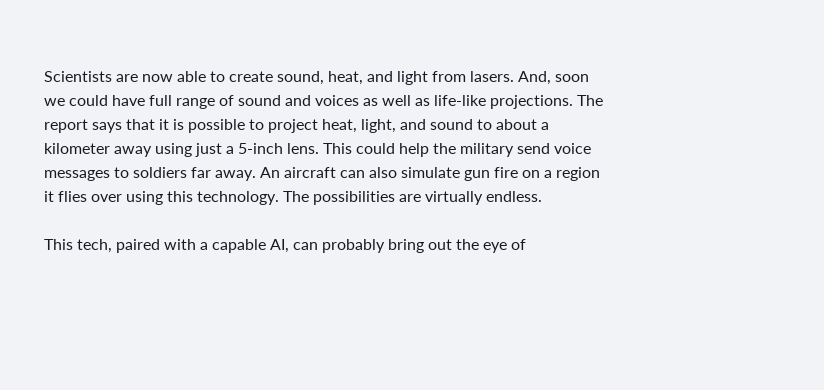Scientists are now able to create sound, heat, and light from lasers. And, soon we could have full range of sound and voices as well as life-like projections. The report says that it is possible to project heat, light, and sound to about a kilometer away using just a 5-inch lens. This could help the military send voice messages to soldiers far away. An aircraft can also simulate gun fire on a region it flies over using this technology. The possibilities are virtually endless.

This tech, paired with a capable AI, can probably bring out the eye of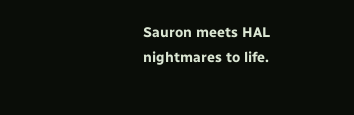Sauron meets HAL nightmares to life.